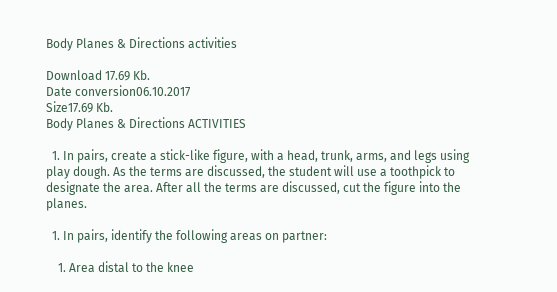Body Planes & Directions activities

Download 17.69 Kb.
Date conversion06.10.2017
Size17.69 Kb.
Body Planes & Directions ACTIVITIES

  1. In pairs, create a stick-like figure, with a head, trunk, arms, and legs using play dough. As the terms are discussed, the student will use a toothpick to designate the area. After all the terms are discussed, cut the figure into the planes.

  1. In pairs, identify the following areas on partner:

    1. Area distal to the knee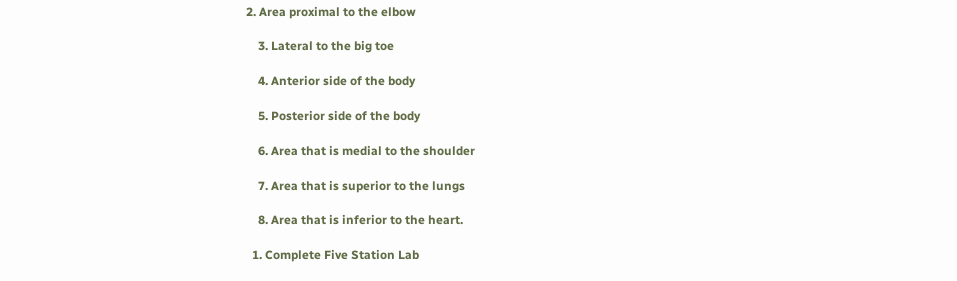2. Area proximal to the elbow

    3. Lateral to the big toe

    4. Anterior side of the body

    5. Posterior side of the body

    6. Area that is medial to the shoulder

    7. Area that is superior to the lungs

    8. Area that is inferior to the heart.

  1. Complete Five Station Lab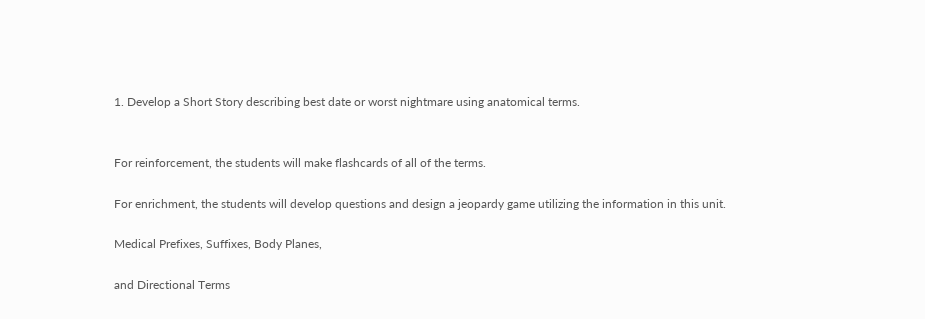1. Develop a Short Story describing best date or worst nightmare using anatomical terms.


For reinforcement, the students will make flashcards of all of the terms.

For enrichment, the students will develop questions and design a jeopardy game utilizing the information in this unit.

Medical Prefixes, Suffixes, Body Planes,

and Directional Terms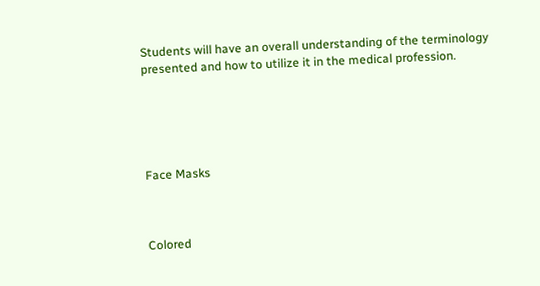Students will have an overall understanding of the terminology presented and how to utilize it in the medical profession.





Face Masks



Colored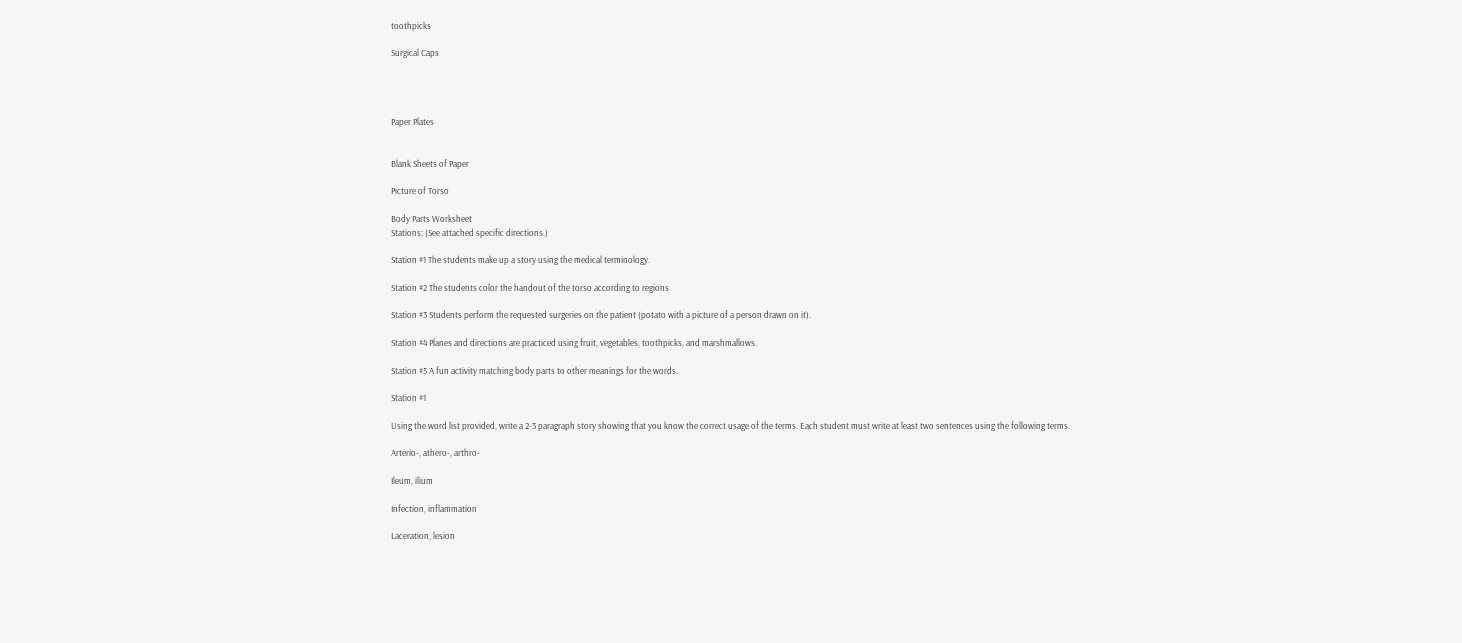toothpicks

Surgical Caps




Paper Plates


Blank Sheets of Paper

Picture of Torso

Body Parts Worksheet
Stations: (See attached specific directions.)

Station #1 The students make up a story using the medical terminology.

Station #2 The students color the handout of the torso according to regions

Station #3 Students perform the requested surgeries on the patient (potato with a picture of a person drawn on it).

Station #4 Planes and directions are practiced using fruit, vegetables, toothpicks, and marshmallows.

Station #5 A fun activity matching body parts to other meanings for the words.

Station #1

Using the word list provided, write a 2-3 paragraph story showing that you know the correct usage of the terms. Each student must write at least two sentences using the following terms.

Arterio-, athero-, arthro-

Ileum, ilium

Infection, inflammation

Laceration, lesion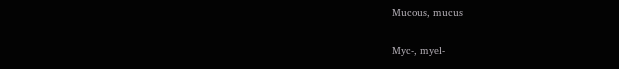Mucous, mucus

Myc-, myel-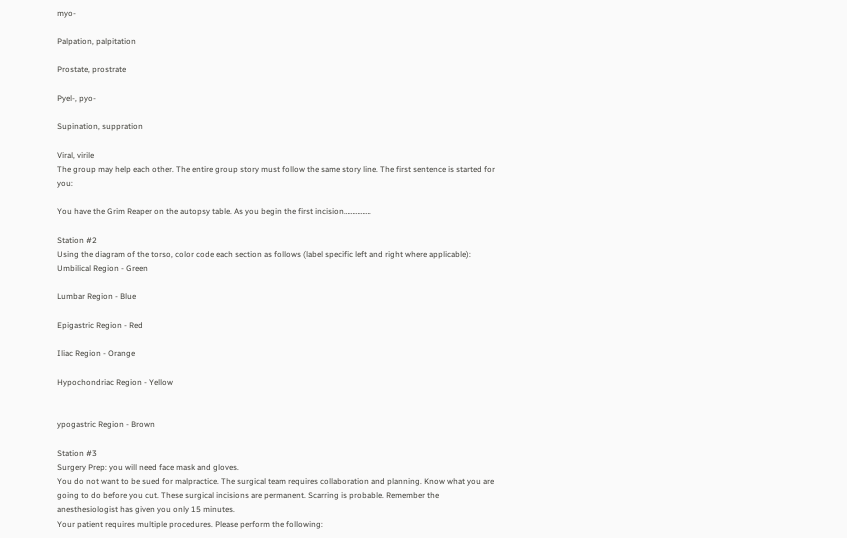myo-

Palpation, palpitation

Prostate, prostrate

Pyel-, pyo-

Supination, suppration

Viral, virile
The group may help each other. The entire group story must follow the same story line. The first sentence is started for you:

You have the Grim Reaper on the autopsy table. As you begin the first incision…………….

Station #2
Using the diagram of the torso, color code each section as follows (label specific left and right where applicable):
Umbilical Region - Green

Lumbar Region - Blue

Epigastric Region - Red

Iliac Region - Orange

Hypochondriac Region - Yellow


ypogastric Region - Brown

Station #3
Surgery Prep: you will need face mask and gloves.
You do not want to be sued for malpractice. The surgical team requires collaboration and planning. Know what you are going to do before you cut. These surgical incisions are permanent. Scarring is probable. Remember the anesthesiologist has given you only 15 minutes.
Your patient requires multiple procedures. Please perform the following: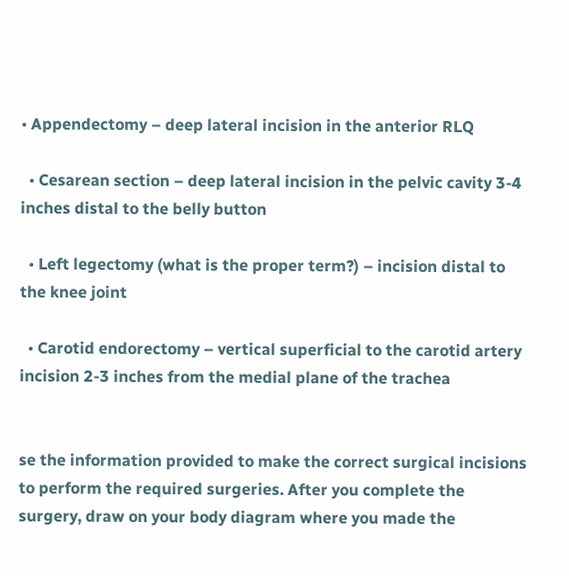• Appendectomy – deep lateral incision in the anterior RLQ

  • Cesarean section – deep lateral incision in the pelvic cavity 3-4 inches distal to the belly button

  • Left legectomy (what is the proper term?) – incision distal to the knee joint

  • Carotid endorectomy – vertical superficial to the carotid artery incision 2-3 inches from the medial plane of the trachea


se the information provided to make the correct surgical incisions to perform the required surgeries. After you complete the surgery, draw on your body diagram where you made the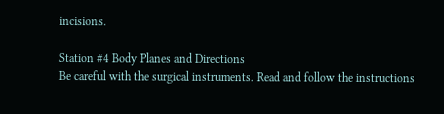incisions.

Station #4 Body Planes and Directions
Be careful with the surgical instruments. Read and follow the instructions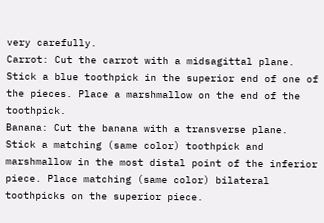very carefully.
Carrot: Cut the carrot with a midsagittal plane. Stick a blue toothpick in the superior end of one of the pieces. Place a marshmallow on the end of the toothpick.
Banana: Cut the banana with a transverse plane. Stick a matching (same color) toothpick and marshmallow in the most distal point of the inferior piece. Place matching (same color) bilateral toothpicks on the superior piece.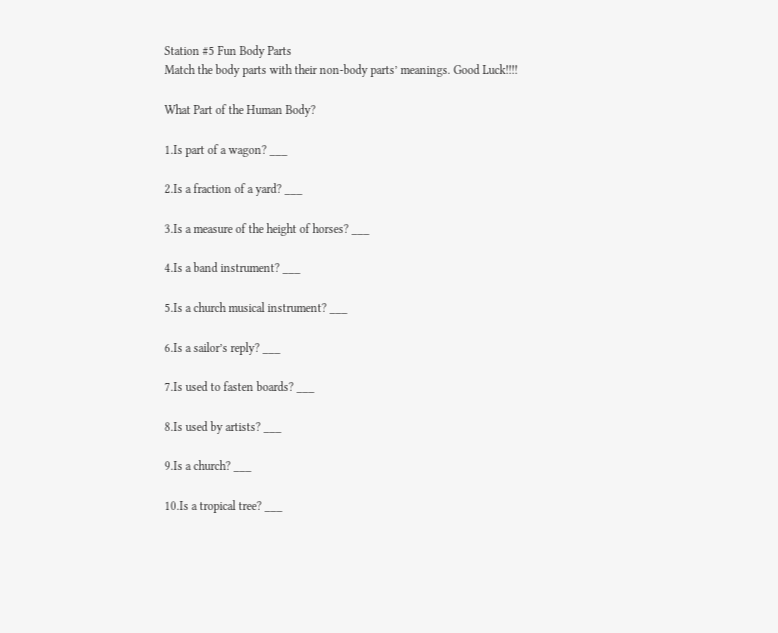Station #5 Fun Body Parts
Match the body parts with their non-body parts’ meanings. Good Luck!!!!

What Part of the Human Body?

1.Is part of a wagon? ___

2.Is a fraction of a yard? ___

3.Is a measure of the height of horses? ___

4.Is a band instrument? ___

5.Is a church musical instrument? ___

6.Is a sailor’s reply? ___

7.Is used to fasten boards? ___

8.Is used by artists? ___

9.Is a church? ___

10.Is a tropical tree? ___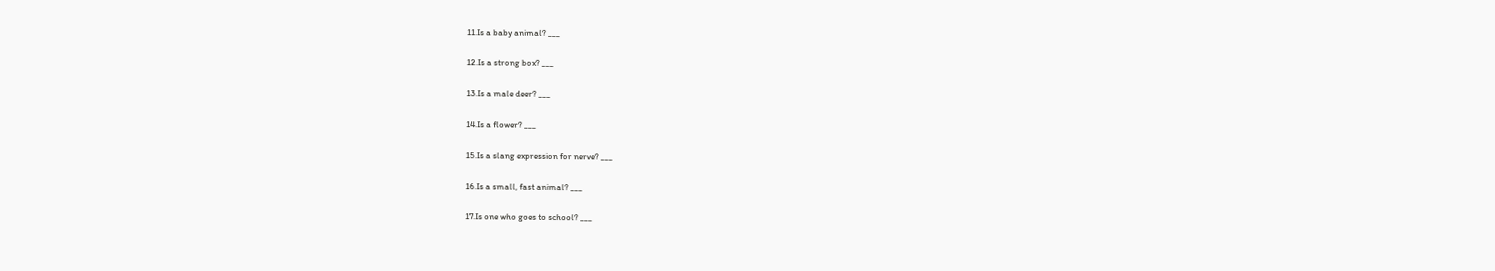11.Is a baby animal? ___

12.Is a strong box? ___

13.Is a male deer? ___

14.Is a flower? ___

15.Is a slang expression for nerve? ___

16.Is a small, fast animal? ___

17.Is one who goes to school? ___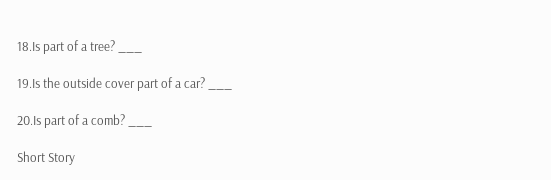18.Is part of a tree? ___

19.Is the outside cover part of a car? ___

20.Is part of a comb? ___

Short Story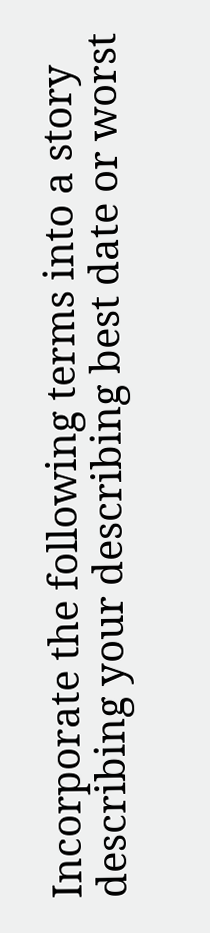Incorporate the following terms into a story describing your describing best date or worst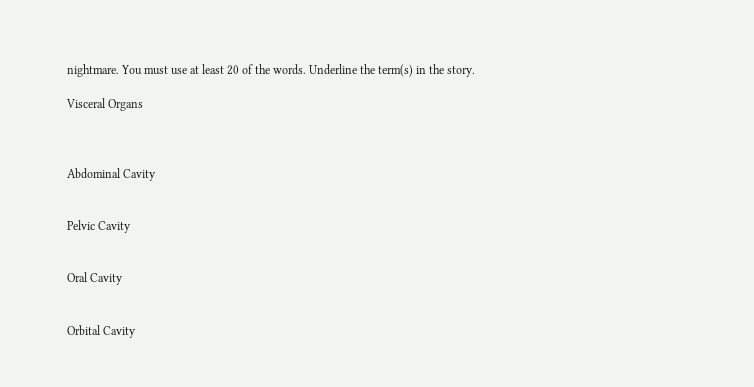nightmare. You must use at least 20 of the words. Underline the term(s) in the story.

Visceral Organs



Abdominal Cavity


Pelvic Cavity


Oral Cavity


Orbital Cavity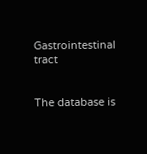Gastrointestinal tract


The database is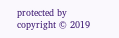protected by copyright © 2019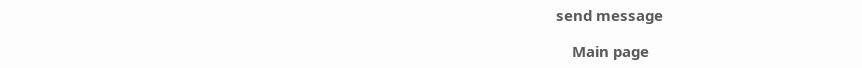send message

    Main page